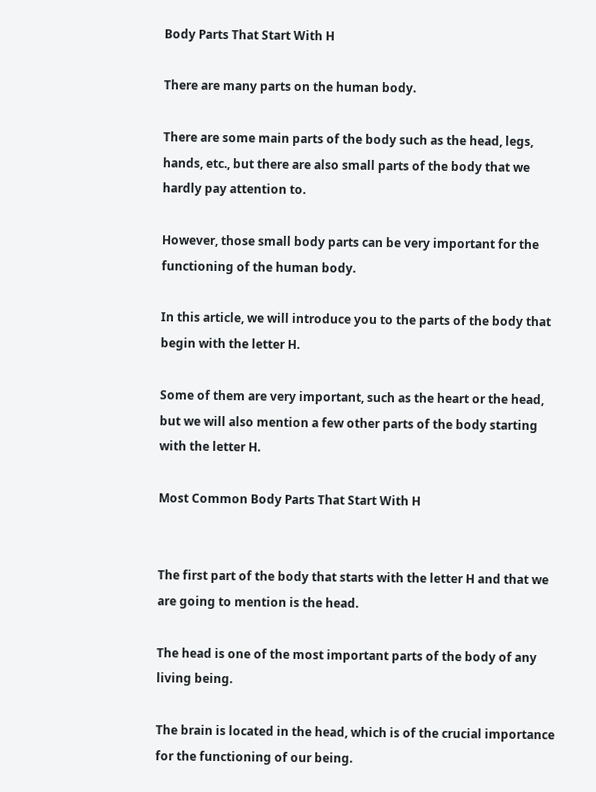Body Parts That Start With H

There are many parts on the human body.

There are some main parts of the body such as the head, legs, hands, etc., but there are also small parts of the body that we hardly pay attention to.

However, those small body parts can be very important for the functioning of the human body.

In this article, we will introduce you to the parts of the body that begin with the letter H.

Some of them are very important, such as the heart or the head, but we will also mention a few other parts of the body starting with the letter H.

Most Common Body Parts That Start With H


The first part of the body that starts with the letter H and that we are going to mention is the head.

The head is one of the most important parts of the body of any living being.

The brain is located in the head, which is of the crucial importance for the functioning of our being.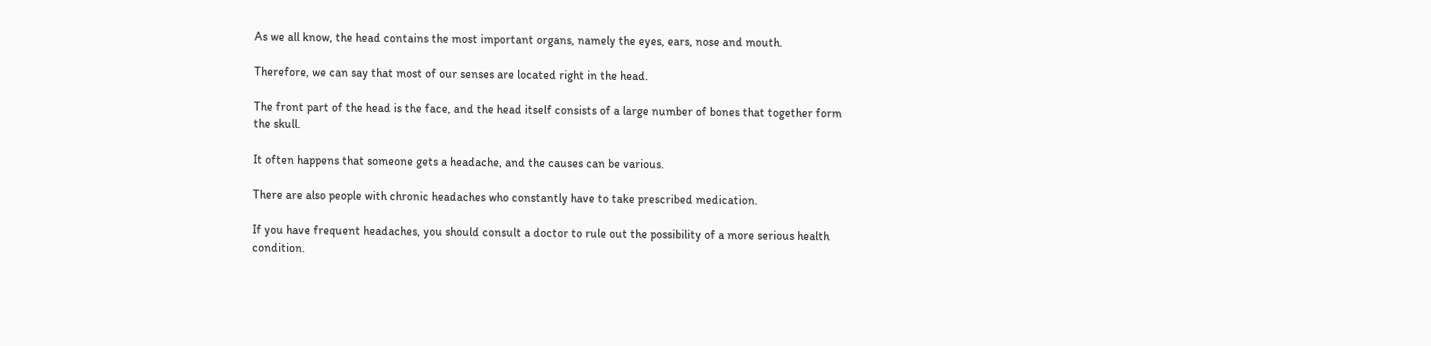As we all know, the head contains the most important organs, namely the eyes, ears, nose and mouth.

Therefore, we can say that most of our senses are located right in the head.

The front part of the head is the face, and the head itself consists of a large number of bones that together form the skull.

It often happens that someone gets a headache, and the causes can be various.

There are also people with chronic headaches who constantly have to take prescribed medication.

If you have frequent headaches, you should consult a doctor to rule out the possibility of a more serious health condition.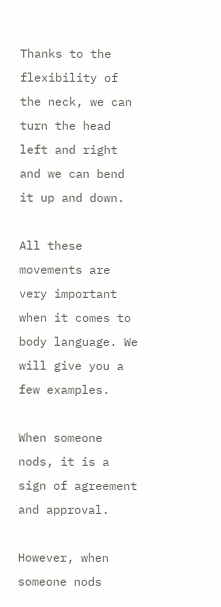Thanks to the flexibility of the neck, we can turn the head left and right and we can bend it up and down.

All these movements are very important when it comes to body language. We will give you a few examples.

When someone nods, it is a sign of agreement and approval.

However, when someone nods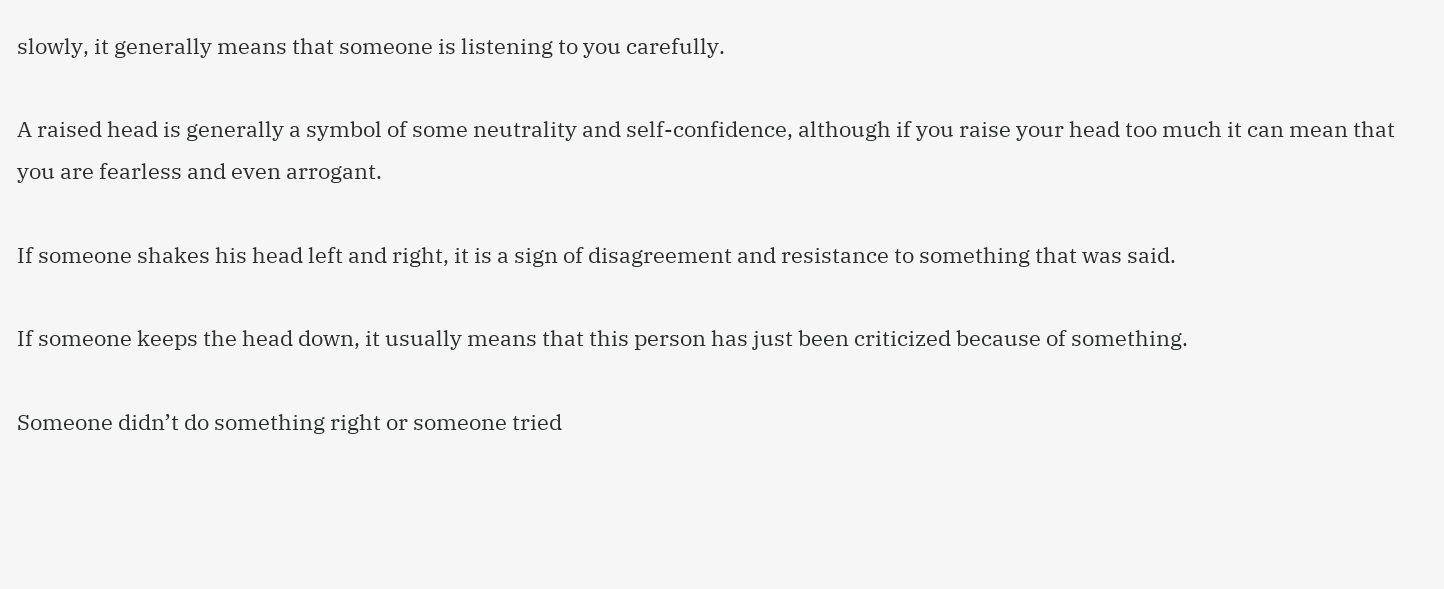slowly, it generally means that someone is listening to you carefully.

A raised head is generally a symbol of some neutrality and self-confidence, although if you raise your head too much it can mean that you are fearless and even arrogant.

If someone shakes his head left and right, it is a sign of disagreement and resistance to something that was said.

If someone keeps the head down, it usually means that this person has just been criticized because of something.

Someone didn’t do something right or someone tried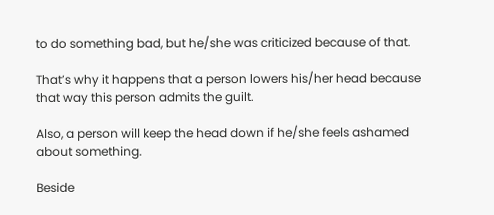to do something bad, but he/she was criticized because of that.

That’s why it happens that a person lowers his/her head because that way this person admits the guilt.

Also, a person will keep the head down if he/she feels ashamed about something.

Beside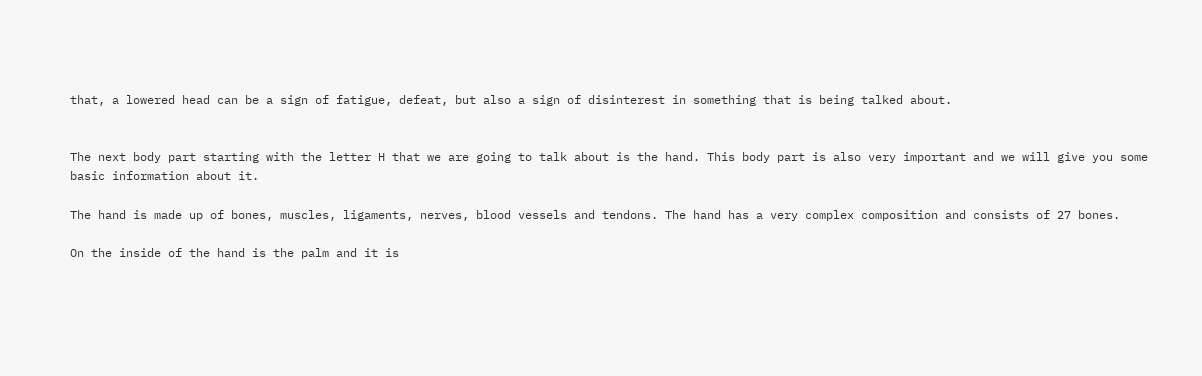that, a lowered head can be a sign of fatigue, defeat, but also a sign of disinterest in something that is being talked about.


The next body part starting with the letter H that we are going to talk about is the hand. This body part is also very important and we will give you some basic information about it.

The hand is made up of bones, muscles, ligaments, nerves, blood vessels and tendons. The hand has a very complex composition and consists of 27 bones.

On the inside of the hand is the palm and it is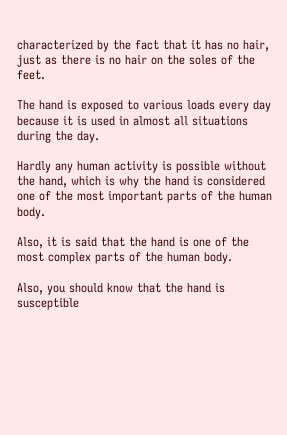characterized by the fact that it has no hair, just as there is no hair on the soles of the feet.

The hand is exposed to various loads every day because it is used in almost all situations during the day.

Hardly any human activity is possible without the hand, which is why the hand is considered one of the most important parts of the human body.

Also, it is said that the hand is one of the most complex parts of the human body.

Also, you should know that the hand is susceptible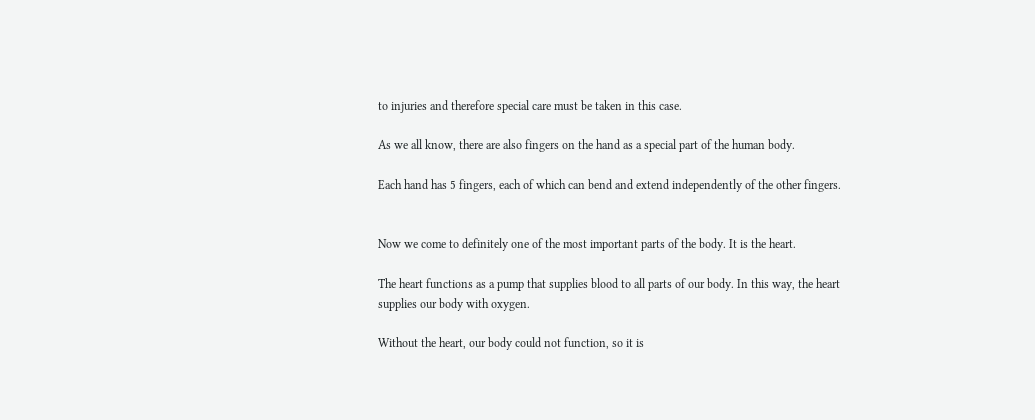to injuries and therefore special care must be taken in this case.

As we all know, there are also fingers on the hand as a special part of the human body.

Each hand has 5 fingers, each of which can bend and extend independently of the other fingers.


Now we come to definitely one of the most important parts of the body. It is the heart.

The heart functions as a pump that supplies blood to all parts of our body. In this way, the heart supplies our body with oxygen.

Without the heart, our body could not function, so it is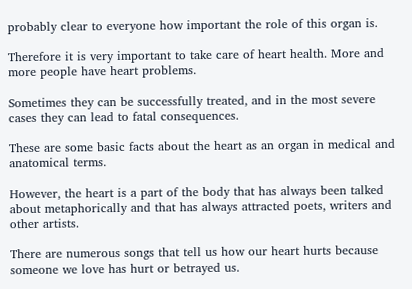probably clear to everyone how important the role of this organ is.

Therefore it is very important to take care of heart health. More and more people have heart problems.

Sometimes they can be successfully treated, and in the most severe cases they can lead to fatal consequences.

These are some basic facts about the heart as an organ in medical and anatomical terms.

However, the heart is a part of the body that has always been talked about metaphorically and that has always attracted poets, writers and other artists.

There are numerous songs that tell us how our heart hurts because someone we love has hurt or betrayed us.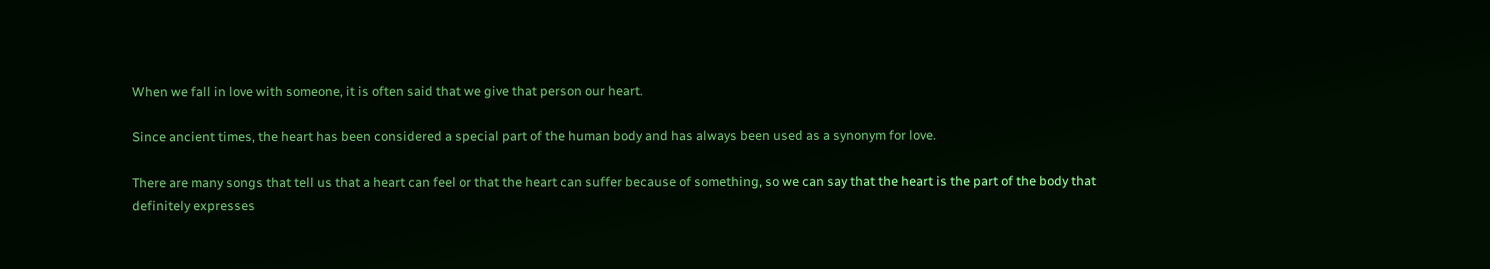When we fall in love with someone, it is often said that we give that person our heart.

Since ancient times, the heart has been considered a special part of the human body and has always been used as a synonym for love.

There are many songs that tell us that a heart can feel or that the heart can suffer because of something, so we can say that the heart is the part of the body that definitely expresses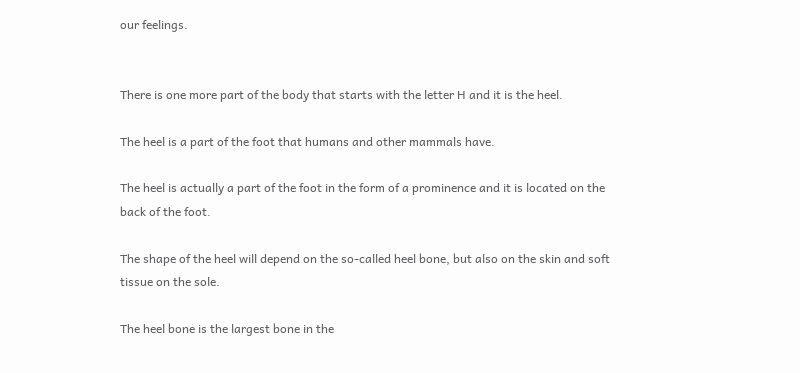our feelings.


There is one more part of the body that starts with the letter H and it is the heel.

The heel is a part of the foot that humans and other mammals have.

The heel is actually a part of the foot in the form of a prominence and it is located on the back of the foot.

The shape of the heel will depend on the so-called heel bone, but also on the skin and soft tissue on the sole.

The heel bone is the largest bone in the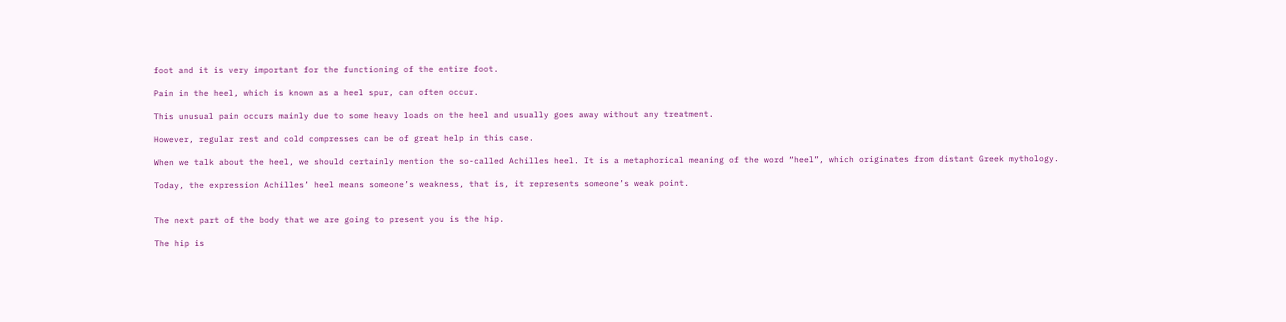foot and it is very important for the functioning of the entire foot.

Pain in the heel, which is known as a heel spur, can often occur.

This unusual pain occurs mainly due to some heavy loads on the heel and usually goes away without any treatment.

However, regular rest and cold compresses can be of great help in this case.

When we talk about the heel, we should certainly mention the so-called Achilles heel. It is a metaphorical meaning of the word “heel”, which originates from distant Greek mythology.

Today, the expression Achilles’ heel means someone’s weakness, that is, it represents someone’s weak point.


The next part of the body that we are going to present you is the hip.

The hip is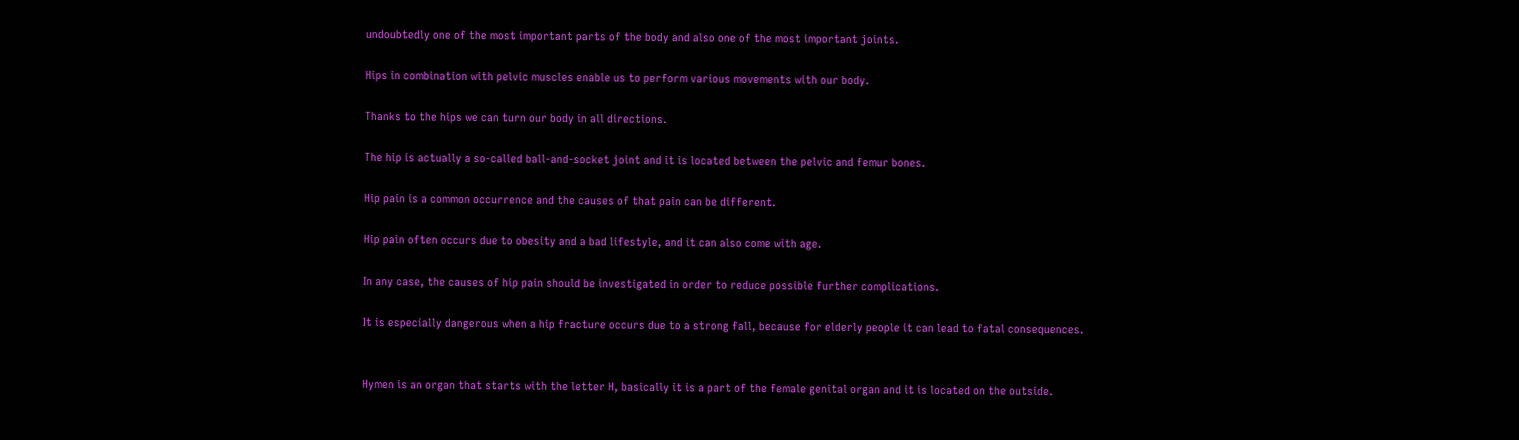undoubtedly one of the most important parts of the body and also one of the most important joints.

Hips in combination with pelvic muscles enable us to perform various movements with our body.

Thanks to the hips we can turn our body in all directions.

The hip is actually a so-called ball-and-socket joint and it is located between the pelvic and femur bones.

Hip pain is a common occurrence and the causes of that pain can be different.

Hip pain often occurs due to obesity and a bad lifestyle, and it can also come with age.

In any case, the causes of hip pain should be investigated in order to reduce possible further complications.

It is especially dangerous when a hip fracture occurs due to a strong fall, because for elderly people it can lead to fatal consequences.


Hymen is an organ that starts with the letter H, basically it is a part of the female genital organ and it is located on the outside.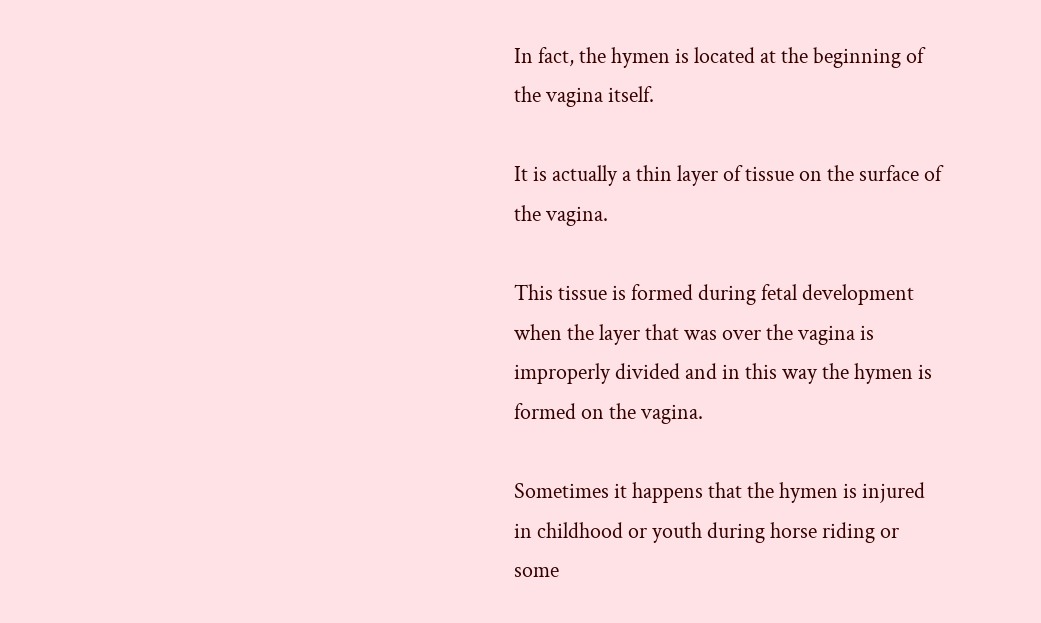In fact, the hymen is located at the beginning of the vagina itself.

It is actually a thin layer of tissue on the surface of the vagina.

This tissue is formed during fetal development when the layer that was over the vagina is improperly divided and in this way the hymen is formed on the vagina.

Sometimes it happens that the hymen is injured in childhood or youth during horse riding or some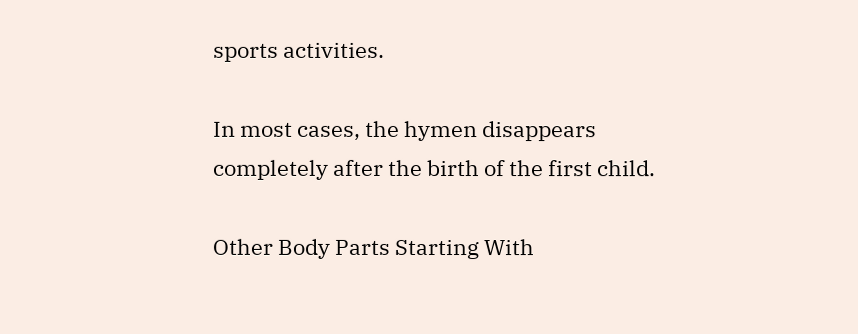sports activities.

In most cases, the hymen disappears completely after the birth of the first child.

Other Body Parts Starting With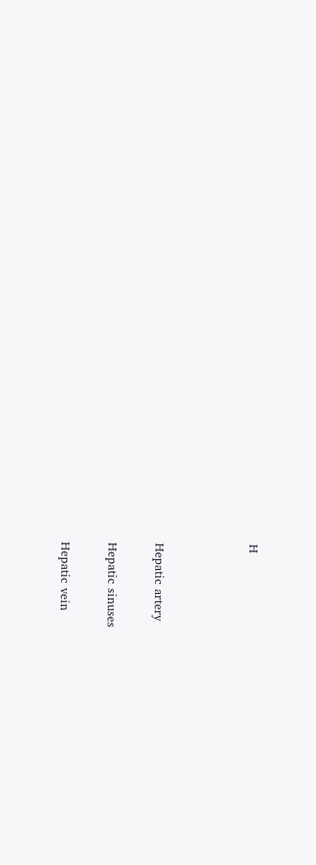H



Hepatic artery

Hepatic sinuses

Hepatic vein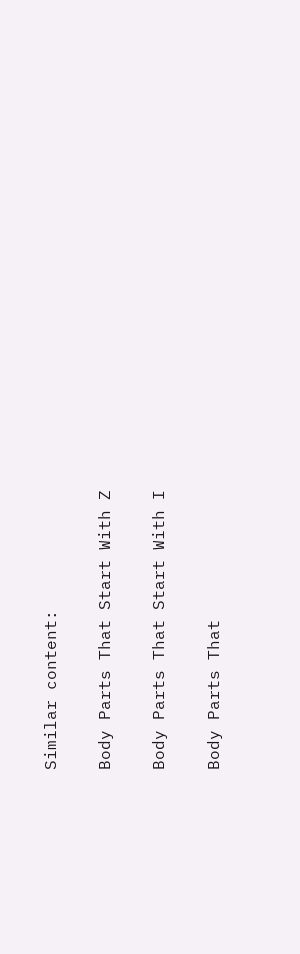Similar content:

Body Parts That Start With Z

Body Parts That Start With I

Body Parts That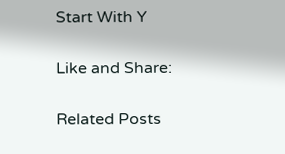Start With Y

Like and Share:

Related Posts